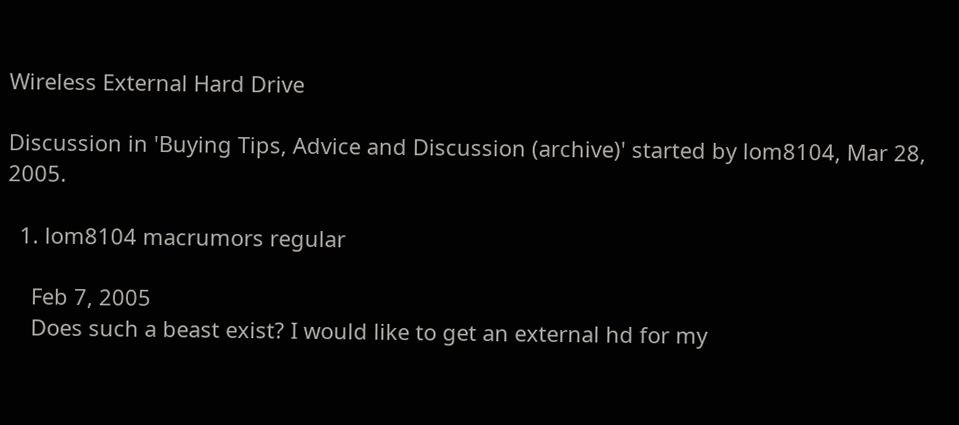Wireless External Hard Drive

Discussion in 'Buying Tips, Advice and Discussion (archive)' started by lom8104, Mar 28, 2005.

  1. lom8104 macrumors regular

    Feb 7, 2005
    Does such a beast exist? I would like to get an external hd for my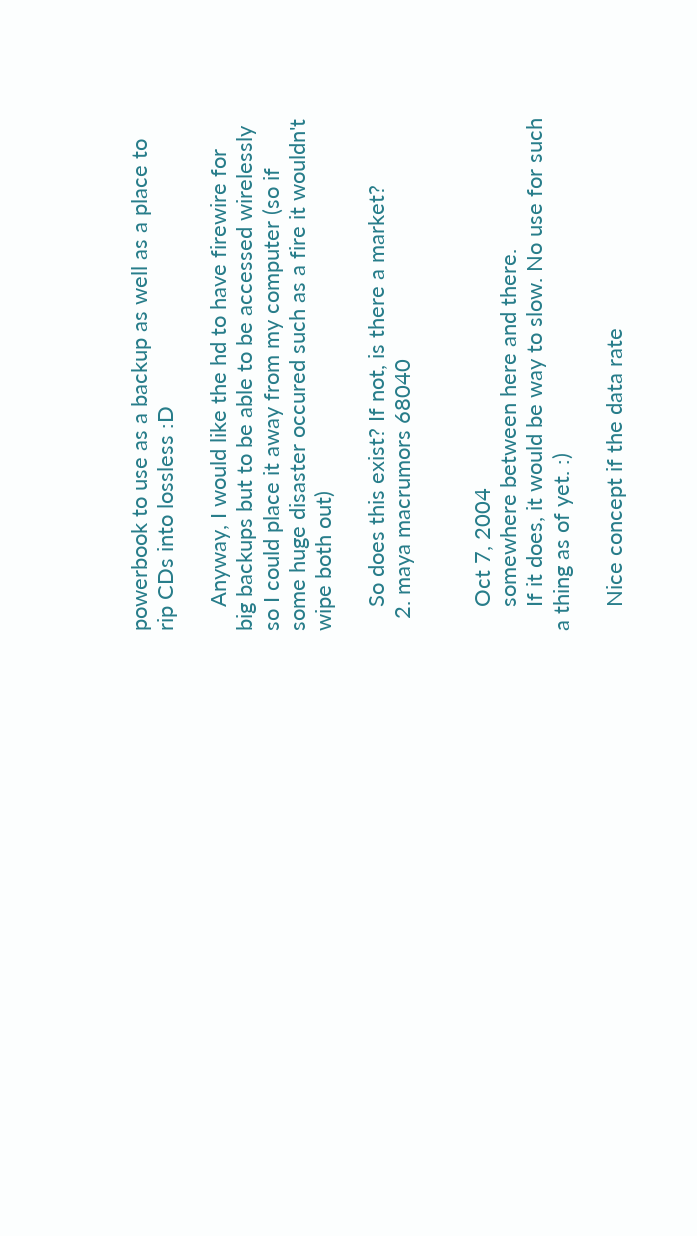powerbook to use as a backup as well as a place to rip CDs into lossless :D

    Anyway, I would like the hd to have firewire for big backups but to be able to be accessed wirelessly so I could place it away from my computer (so if some huge disaster occured such as a fire it wouldn't wipe both out)

    So does this exist? If not, is there a market?
  2. maya macrumors 68040


    Oct 7, 2004
    somewhere between here and there.
    If it does, it would be way to slow. No use for such a thing as of yet. :)

    Nice concept if the data rate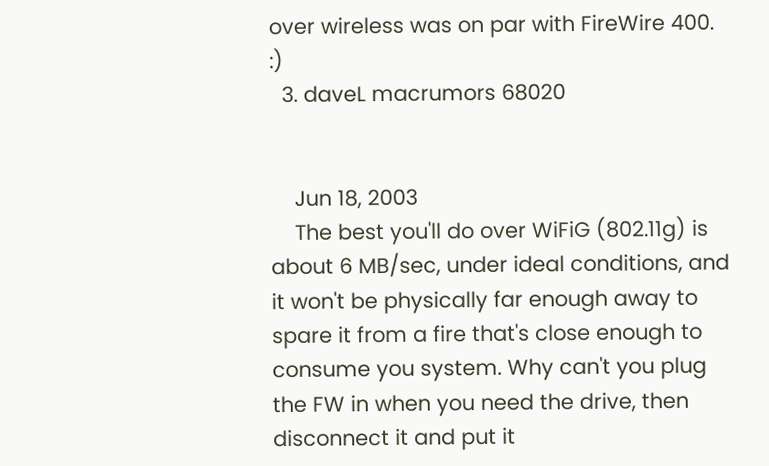over wireless was on par with FireWire 400. :)
  3. daveL macrumors 68020


    Jun 18, 2003
    The best you'll do over WiFiG (802.11g) is about 6 MB/sec, under ideal conditions, and it won't be physically far enough away to spare it from a fire that's close enough to consume you system. Why can't you plug the FW in when you need the drive, then disconnect it and put it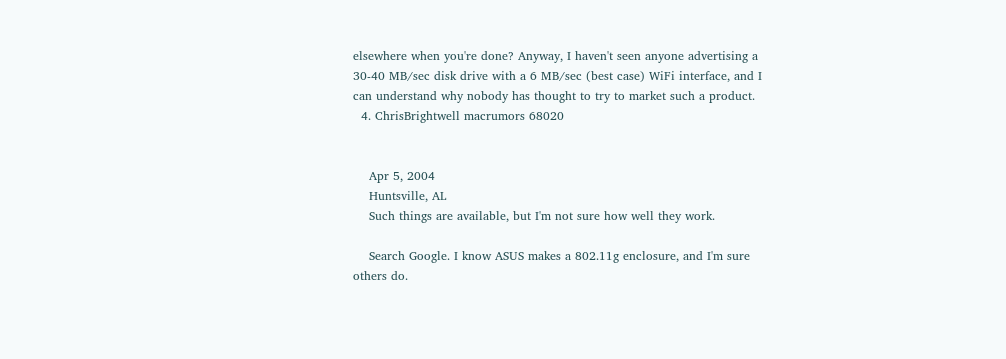elsewhere when you're done? Anyway, I haven't seen anyone advertising a 30-40 MB/sec disk drive with a 6 MB/sec (best case) WiFi interface, and I can understand why nobody has thought to try to market such a product.
  4. ChrisBrightwell macrumors 68020


    Apr 5, 2004
    Huntsville, AL
    Such things are available, but I'm not sure how well they work.

    Search Google. I know ASUS makes a 802.11g enclosure, and I'm sure others do.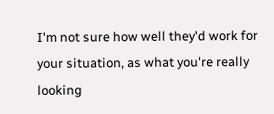I'm not sure how well they'd work for your situation, as what you're really looking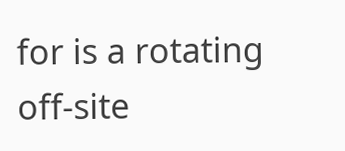for is a rotating off-site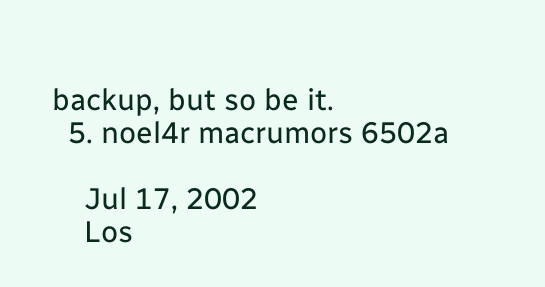backup, but so be it.
  5. noel4r macrumors 6502a

    Jul 17, 2002
    Los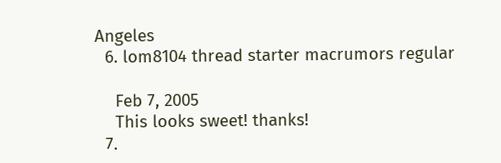Angeles
  6. lom8104 thread starter macrumors regular

    Feb 7, 2005
    This looks sweet! thanks!
  7.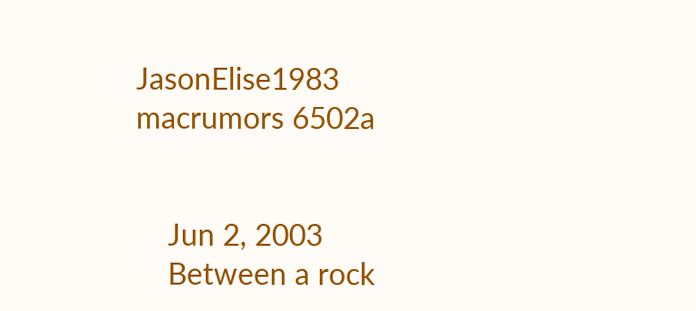JasonElise1983 macrumors 6502a


    Jun 2, 2003
    Between a rock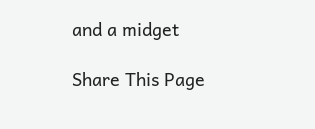and a midget

Share This Page